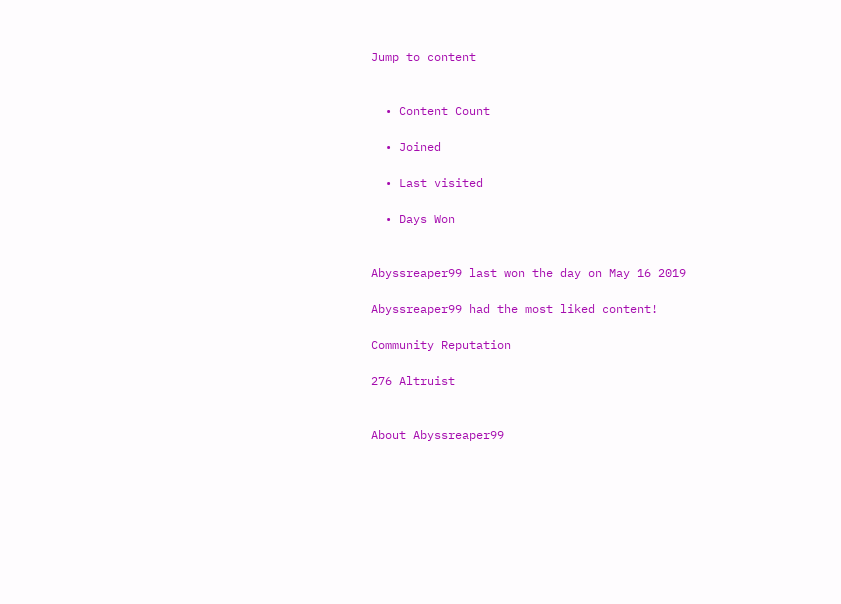Jump to content


  • Content Count

  • Joined

  • Last visited

  • Days Won


Abyssreaper99 last won the day on May 16 2019

Abyssreaper99 had the most liked content!

Community Reputation

276 Altruist


About Abyssreaper99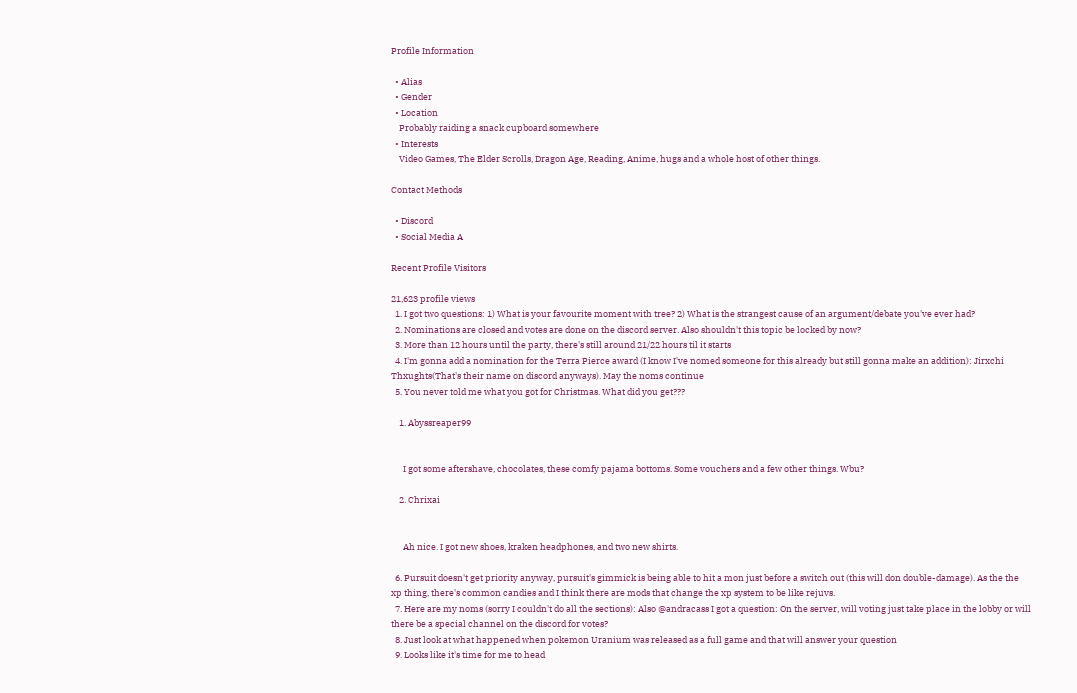Profile Information

  • Alias
  • Gender
  • Location
    Probably raiding a snack cupboard somewhere
  • Interests
    Video Games, The Elder Scrolls, Dragon Age, Reading, Anime, hugs and a whole host of other things.

Contact Methods

  • Discord
  • Social Media A

Recent Profile Visitors

21,623 profile views
  1. I got two questions: 1) What is your favourite moment with tree? 2) What is the strangest cause of an argument/debate you've ever had?
  2. Nominations are closed and votes are done on the discord server. Also shouldn't this topic be locked by now?
  3. More than 12 hours until the party, there's still around 21/22 hours til it starts
  4. I'm gonna add a nomination for the Terra Pierce award (I know I've nomed someone for this already but still gonna make an addition): Jirxchi Thxughts(That's their name on discord anyways). May the noms continue
  5. You never told me what you got for Christmas. What did you get???

    1. Abyssreaper99


      I got some aftershave, chocolates, these comfy pajama bottoms. Some vouchers and a few other things. Wbu?

    2. Chrixai


      Ah nice. I got new shoes, kraken headphones, and two new shirts.

  6. Pursuit doesn't get priority anyway, pursuit's gimmick is being able to hit a mon just before a switch out (this will don double-damage). As the the xp thing, there's common candies and I think there are mods that change the xp system to be like rejuvs.
  7. Here are my noms (sorry I couldn't do all the sections): Also @andracass I got a question: On the server, will voting just take place in the lobby or will there be a special channel on the discord for votes?
  8. Just look at what happened when pokemon Uranium was released as a full game and that will answer your question
  9. Looks like it's time for me to head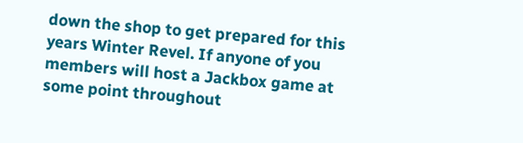down the shop to get prepared for this years Winter Revel. If anyone of you members will host a Jackbox game at some point throughout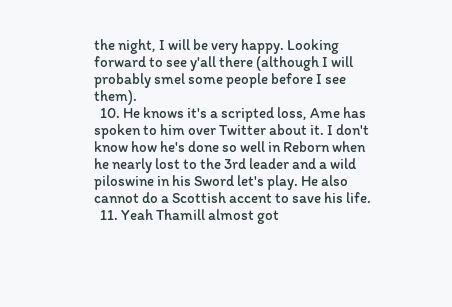the night, I will be very happy. Looking forward to see y'all there (although I will probably smel some people before I see them).
  10. He knows it's a scripted loss, Ame has spoken to him over Twitter about it. I don't know how he's done so well in Reborn when he nearly lost to the 3rd leader and a wild piloswine in his Sword let's play. He also cannot do a Scottish accent to save his life.
  11. Yeah Thamill almost got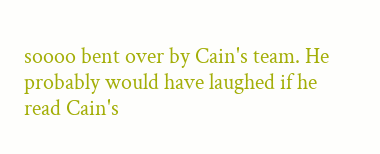soooo bent over by Cain's team. He probably would have laughed if he read Cain's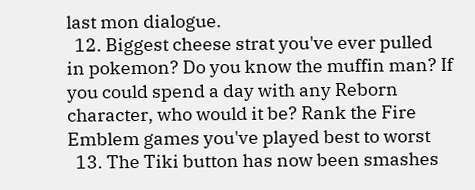last mon dialogue.
  12. Biggest cheese strat you've ever pulled in pokemon? Do you know the muffin man? If you could spend a day with any Reborn character, who would it be? Rank the Fire Emblem games you've played best to worst
  13. The Tiki button has now been smashes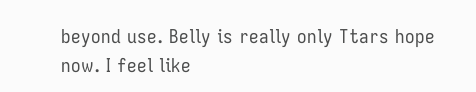beyond use. Belly is really only Ttars hope now. I feel like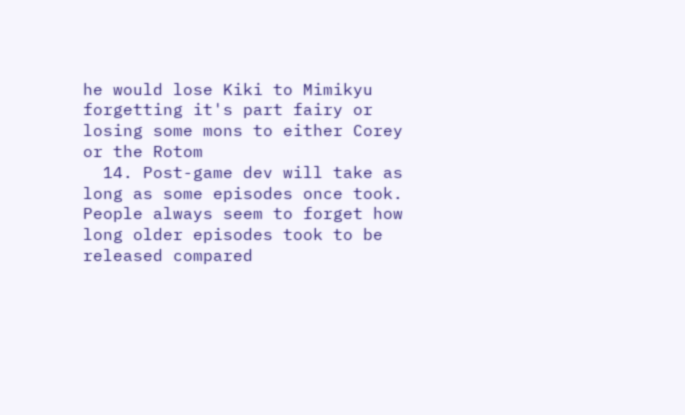he would lose Kiki to Mimikyu forgetting it's part fairy or losing some mons to either Corey or the Rotom
  14. Post-game dev will take as long as some episodes once took. People always seem to forget how long older episodes took to be released compared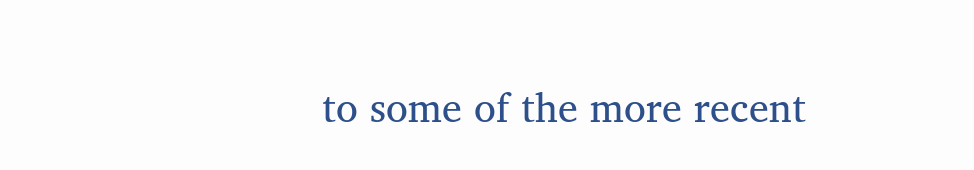to some of the more recent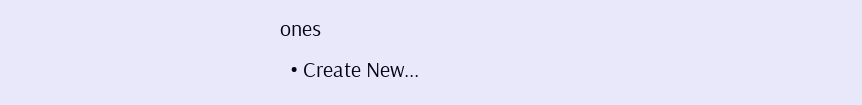ones
  • Create New...